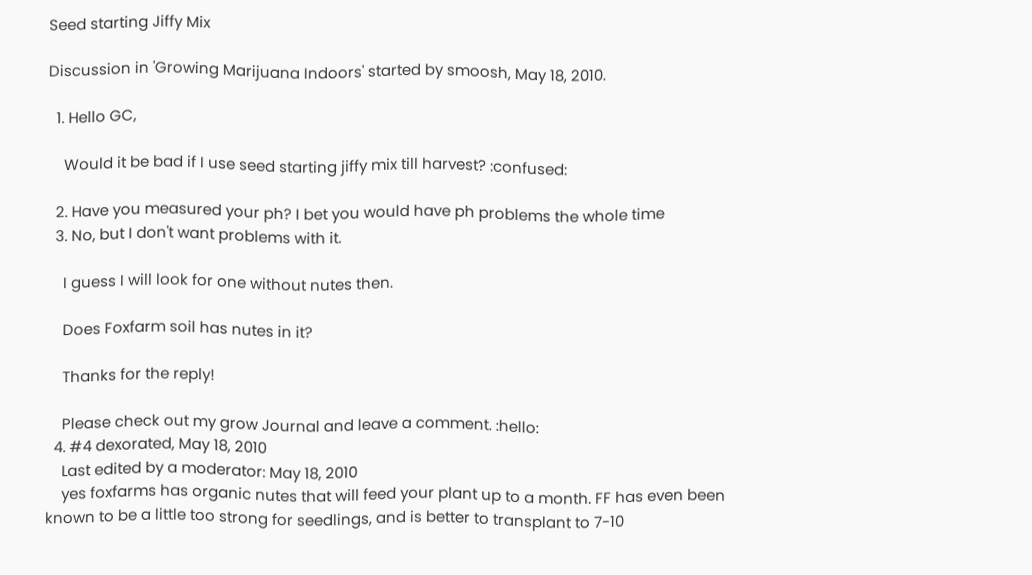Seed starting Jiffy Mix

Discussion in 'Growing Marijuana Indoors' started by smoosh, May 18, 2010.

  1. Hello GC,

    Would it be bad if I use seed starting jiffy mix till harvest? :confused:

  2. Have you measured your ph? I bet you would have ph problems the whole time
  3. No, but I don't want problems with it.

    I guess I will look for one without nutes then.

    Does Foxfarm soil has nutes in it?

    Thanks for the reply!

    Please check out my grow Journal and leave a comment. :hello:
  4. #4 dexorated, May 18, 2010
    Last edited by a moderator: May 18, 2010
    yes foxfarms has organic nutes that will feed your plant up to a month. FF has even been known to be a little too strong for seedlings, and is better to transplant to 7-10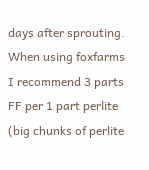days after sprouting. When using foxfarms I recommend 3 parts FF per 1 part perlite (big chunks of perlite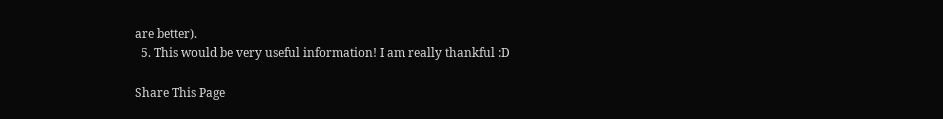are better).
  5. This would be very useful information! I am really thankful :D

Share This Page